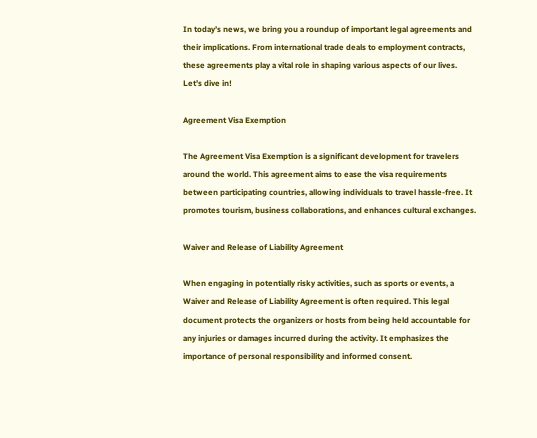In today’s news, we bring you a roundup of important legal agreements and their implications. From international trade deals to employment contracts, these agreements play a vital role in shaping various aspects of our lives. Let’s dive in!

Agreement Visa Exemption

The Agreement Visa Exemption is a significant development for travelers around the world. This agreement aims to ease the visa requirements between participating countries, allowing individuals to travel hassle-free. It promotes tourism, business collaborations, and enhances cultural exchanges.

Waiver and Release of Liability Agreement

When engaging in potentially risky activities, such as sports or events, a Waiver and Release of Liability Agreement is often required. This legal document protects the organizers or hosts from being held accountable for any injuries or damages incurred during the activity. It emphasizes the importance of personal responsibility and informed consent.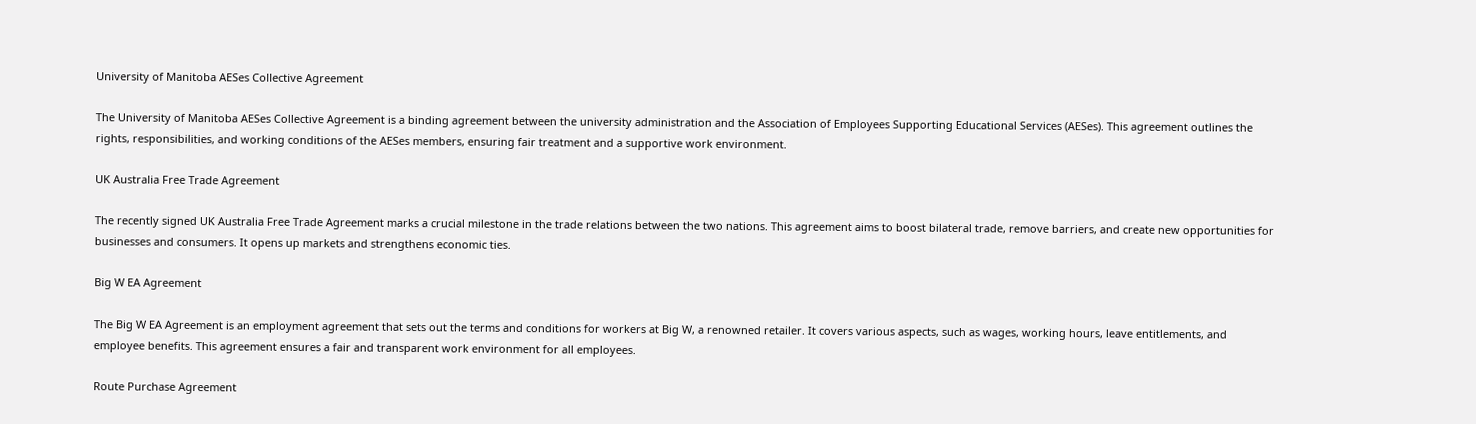University of Manitoba AESes Collective Agreement

The University of Manitoba AESes Collective Agreement is a binding agreement between the university administration and the Association of Employees Supporting Educational Services (AESes). This agreement outlines the rights, responsibilities, and working conditions of the AESes members, ensuring fair treatment and a supportive work environment.

UK Australia Free Trade Agreement

The recently signed UK Australia Free Trade Agreement marks a crucial milestone in the trade relations between the two nations. This agreement aims to boost bilateral trade, remove barriers, and create new opportunities for businesses and consumers. It opens up markets and strengthens economic ties.

Big W EA Agreement

The Big W EA Agreement is an employment agreement that sets out the terms and conditions for workers at Big W, a renowned retailer. It covers various aspects, such as wages, working hours, leave entitlements, and employee benefits. This agreement ensures a fair and transparent work environment for all employees.

Route Purchase Agreement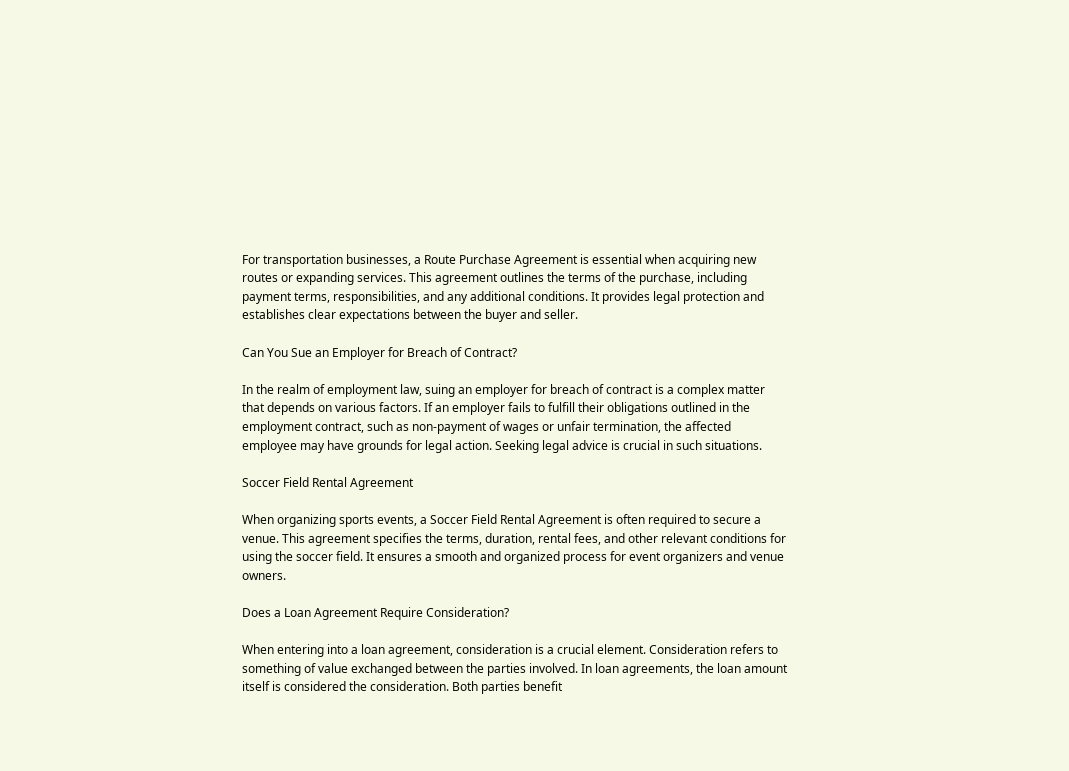For transportation businesses, a Route Purchase Agreement is essential when acquiring new routes or expanding services. This agreement outlines the terms of the purchase, including payment terms, responsibilities, and any additional conditions. It provides legal protection and establishes clear expectations between the buyer and seller.

Can You Sue an Employer for Breach of Contract?

In the realm of employment law, suing an employer for breach of contract is a complex matter that depends on various factors. If an employer fails to fulfill their obligations outlined in the employment contract, such as non-payment of wages or unfair termination, the affected employee may have grounds for legal action. Seeking legal advice is crucial in such situations.

Soccer Field Rental Agreement

When organizing sports events, a Soccer Field Rental Agreement is often required to secure a venue. This agreement specifies the terms, duration, rental fees, and other relevant conditions for using the soccer field. It ensures a smooth and organized process for event organizers and venue owners.

Does a Loan Agreement Require Consideration?

When entering into a loan agreement, consideration is a crucial element. Consideration refers to something of value exchanged between the parties involved. In loan agreements, the loan amount itself is considered the consideration. Both parties benefit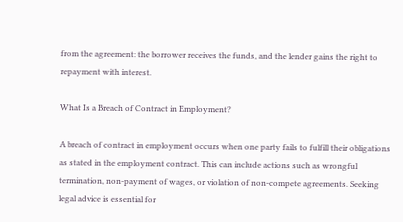from the agreement: the borrower receives the funds, and the lender gains the right to repayment with interest.

What Is a Breach of Contract in Employment?

A breach of contract in employment occurs when one party fails to fulfill their obligations as stated in the employment contract. This can include actions such as wrongful termination, non-payment of wages, or violation of non-compete agreements. Seeking legal advice is essential for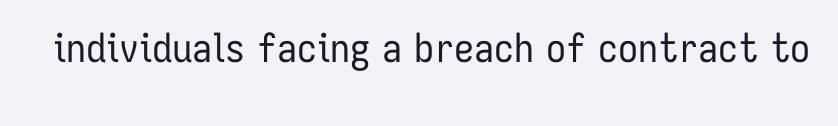individuals facing a breach of contract to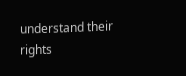understand their rights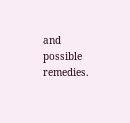and possible remedies.